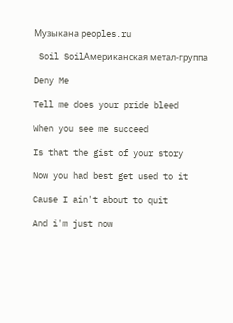Музыкана peoples.ru

 Soil SoilАмериканская метал-группа

Deny Me

Tell me does your pride bleed

When you see me succeed

Is that the gist of your story

Now you had best get used to it

Cause I ain't about to quit

And i'm just now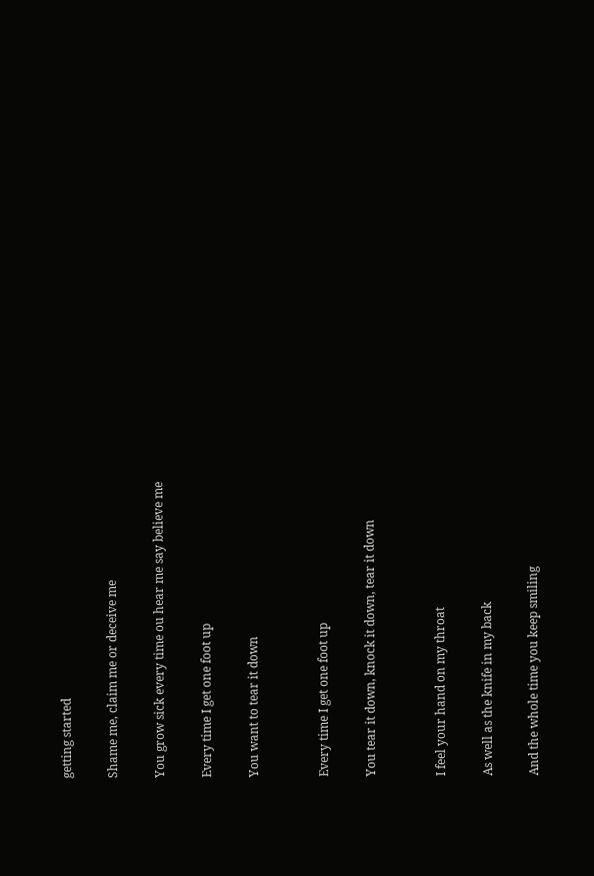getting started

Shame me, claim me or deceive me

You grow sick every time ou hear me say believe me

Every time I get one foot up

You want to tear it down


Every time I get one foot up

You tear it down, knock it down, tear it down


I feel your hand on my throat

As well as the knife in my back

And the whole time you keep smiling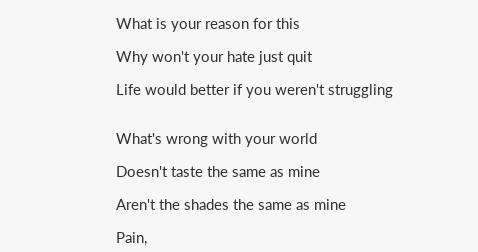What is your reason for this

Why won't your hate just quit

Life would better if you weren't struggling


What's wrong with your world

Doesn't taste the same as mine

Aren't the shades the same as mine

Pain,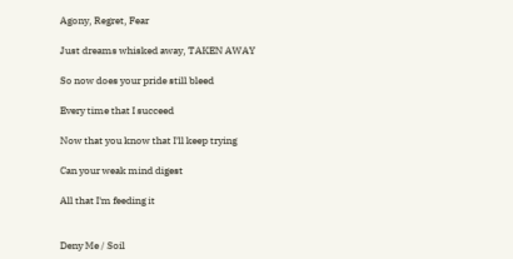Agony, Regret, Fear

Just dreams whisked away, TAKEN AWAY

So now does your pride still bleed

Every time that I succeed

Now that you know that I'll keep trying

Can your weak mind digest

All that I'm feeding it


Deny Me / Soil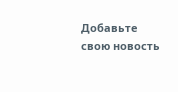Добавьте свою новость